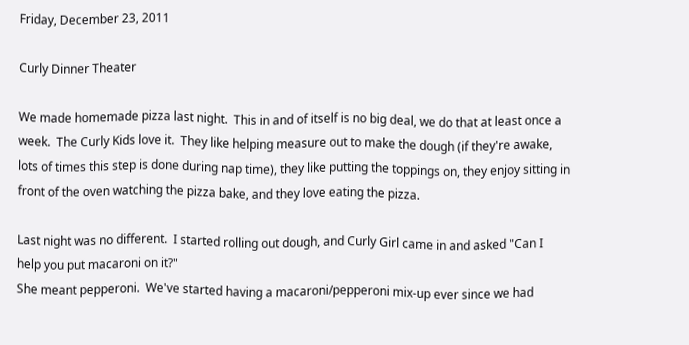Friday, December 23, 2011

Curly Dinner Theater

We made homemade pizza last night.  This in and of itself is no big deal, we do that at least once a week.  The Curly Kids love it.  They like helping measure out to make the dough (if they're awake, lots of times this step is done during nap time), they like putting the toppings on, they enjoy sitting in front of the oven watching the pizza bake, and they love eating the pizza.

Last night was no different.  I started rolling out dough, and Curly Girl came in and asked "Can I help you put macaroni on it?"
She meant pepperoni.  We've started having a macaroni/pepperoni mix-up ever since we had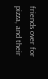friends over for pizza, and their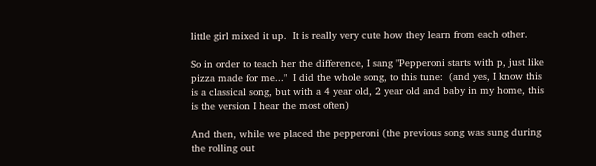little girl mixed it up.  It is really very cute how they learn from each other.

So in order to teach her the difference, I sang "Pepperoni starts with p, just like pizza made for me..."  I did the whole song, to this tune:  (and yes, I know this is a classical song, but with a 4 year old, 2 year old and baby in my home, this is the version I hear the most often)

And then, while we placed the pepperoni (the previous song was sung during the rolling out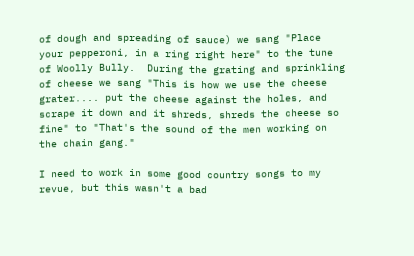of dough and spreading of sauce) we sang "Place your pepperoni, in a ring right here" to the tune of Woolly Bully.  During the grating and sprinkling of cheese we sang "This is how we use the cheese grater.... put the cheese against the holes, and scrape it down and it shreds, shreds the cheese so fine" to "That's the sound of the men working on the chain gang."

I need to work in some good country songs to my revue, but this wasn't a bad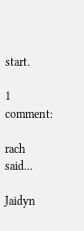start.

1 comment:

rach said...

Jaidyn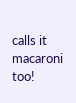calls it macaroni too!